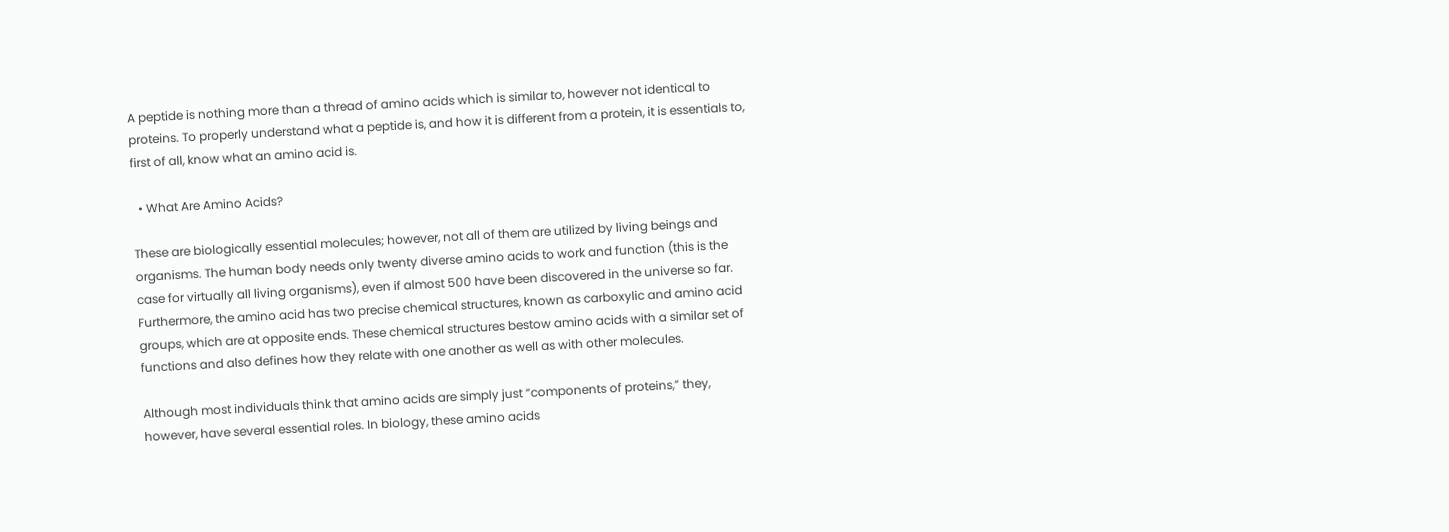A peptide is nothing more than a thread of amino acids which is similar to, however not identical to proteins. To properly understand what a peptide is, and how it is different from a protein, it is essentials to, first of all, know what an amino acid is.

  • What Are Amino Acids?

These are biologically essential molecules; however, not all of them are utilized by living beings and organisms. The human body needs only twenty diverse amino acids to work and function (this is the case for virtually all living organisms), even if almost 500 have been discovered in the universe so far. Furthermore, the amino acid has two precise chemical structures, known as carboxylic and amino acid groups, which are at opposite ends. These chemical structures bestow amino acids with a similar set of functions and also defines how they relate with one another as well as with other molecules.

Although most individuals think that amino acids are simply just “components of proteins,” they, however, have several essential roles. In biology, these amino acids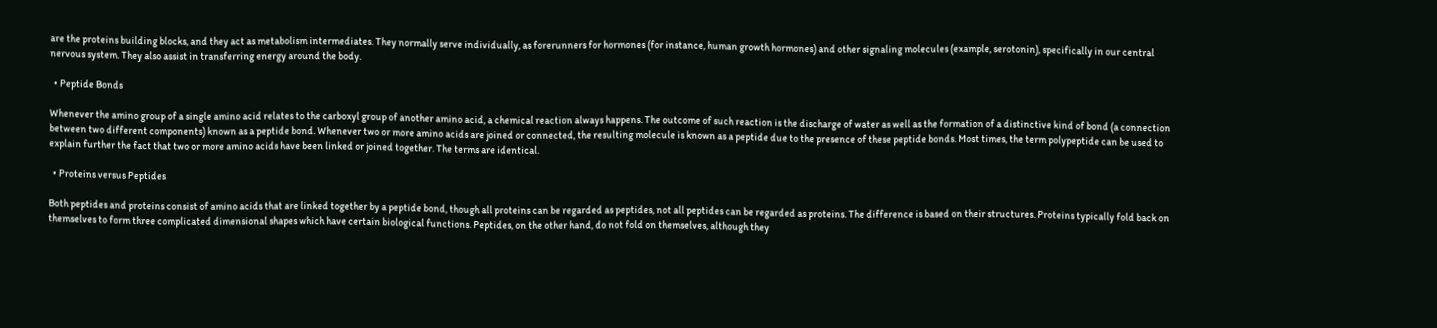are the proteins building blocks, and they act as metabolism intermediates. They normally serve individually, as forerunners for hormones (for instance, human growth hormones) and other signaling molecules (example, serotonin), specifically in our central nervous system. They also assist in transferring energy around the body.

  • Peptide Bonds

Whenever the amino group of a single amino acid relates to the carboxyl group of another amino acid, a chemical reaction always happens. The outcome of such reaction is the discharge of water as well as the formation of a distinctive kind of bond (a connection between two different components) known as a peptide bond. Whenever two or more amino acids are joined or connected, the resulting molecule is known as a peptide due to the presence of these peptide bonds. Most times, the term polypeptide can be used to explain further the fact that two or more amino acids have been linked or joined together. The terms are identical.

  • Proteins versus Peptides

Both peptides and proteins consist of amino acids that are linked together by a peptide bond, though all proteins can be regarded as peptides, not all peptides can be regarded as proteins. The difference is based on their structures. Proteins typically fold back on themselves to form three complicated dimensional shapes which have certain biological functions. Peptides, on the other hand, do not fold on themselves, although they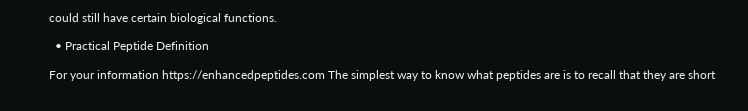could still have certain biological functions.

  • Practical Peptide Definition

For your information https://enhancedpeptides.com The simplest way to know what peptides are is to recall that they are short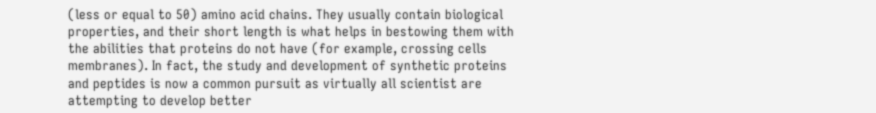(less or equal to 50) amino acid chains. They usually contain biological properties, and their short length is what helps in bestowing them with the abilities that proteins do not have (for example, crossing cells membranes). In fact, the study and development of synthetic proteins and peptides is now a common pursuit as virtually all scientist are attempting to develop better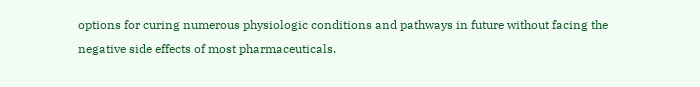options for curing numerous physiologic conditions and pathways in future without facing the negative side effects of most pharmaceuticals.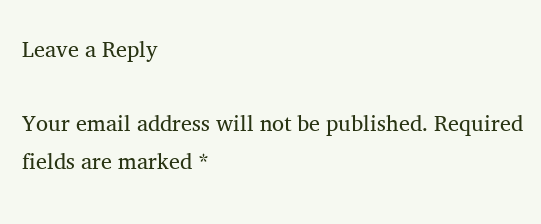Leave a Reply

Your email address will not be published. Required fields are marked *